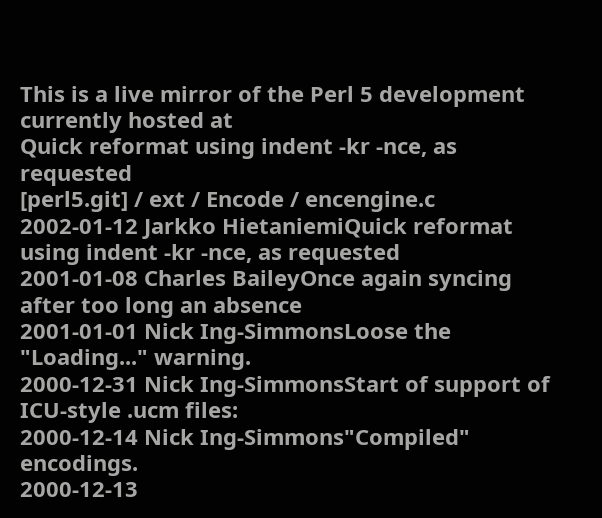This is a live mirror of the Perl 5 development currently hosted at
Quick reformat using indent -kr -nce, as requested
[perl5.git] / ext / Encode / encengine.c
2002-01-12 Jarkko HietaniemiQuick reformat using indent -kr -nce, as requested
2001-01-08 Charles BaileyOnce again syncing after too long an absence
2001-01-01 Nick Ing-SimmonsLoose the "Loading..." warning.
2000-12-31 Nick Ing-SimmonsStart of support of ICU-style .ucm files:
2000-12-14 Nick Ing-Simmons"Compiled" encodings.
2000-12-13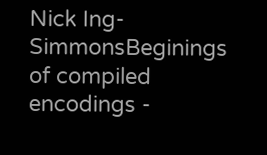Nick Ing-SimmonsBeginings of compiled encodings -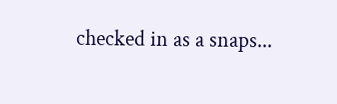checked in as a snaps...